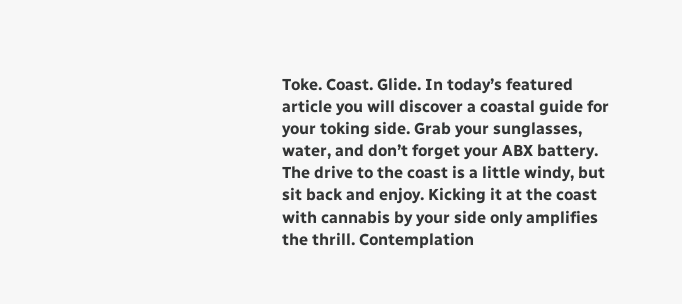Toke. Coast. Glide. In today’s featured article you will discover a coastal guide for your toking side. Grab your sunglasses, water, and don’t forget your ABX battery. The drive to the coast is a little windy, but sit back and enjoy. Kicking it at the coast with cannabis by your side only amplifies the thrill. Contemplation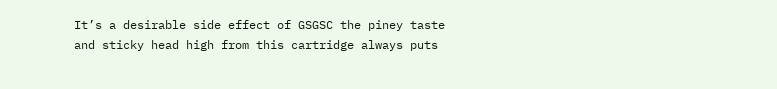It’s a desirable side effect of GSGSC the piney taste and sticky head high from this cartridge always puts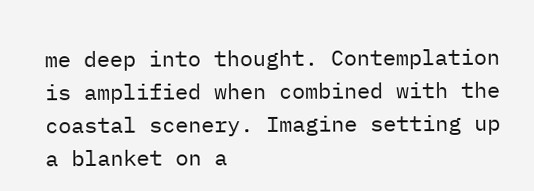me deep into thought. Contemplation is amplified when combined with the coastal scenery. Imagine setting up a blanket on a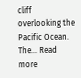cliff overlooking the Pacific Ocean. The… Read more